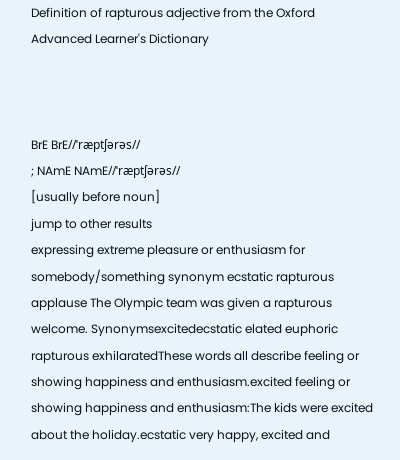Definition of rapturous adjective from the Oxford Advanced Learner's Dictionary



BrE BrE//ˈræptʃərəs//
; NAmE NAmE//ˈræptʃərəs//
[usually before noun]
jump to other results
expressing extreme pleasure or enthusiasm for somebody/something synonym ecstatic rapturous applause The Olympic team was given a rapturous welcome. Synonymsexcitedecstatic elated euphoric rapturous exhilaratedThese words all describe feeling or showing happiness and enthusiasm.excited feeling or showing happiness and enthusiasm:The kids were excited about the holiday.ecstatic very happy, excited and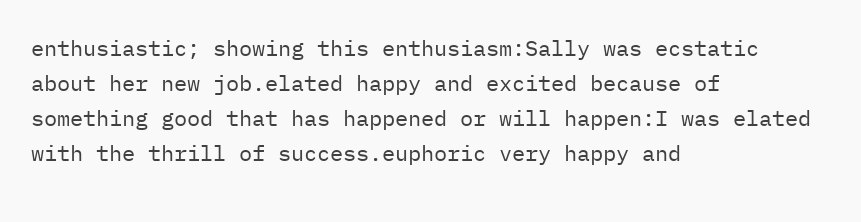enthusiastic; showing this enthusiasm:Sally was ecstatic about her new job.elated happy and excited because of something good that has happened or will happen:I was elated with the thrill of success.euphoric very happy and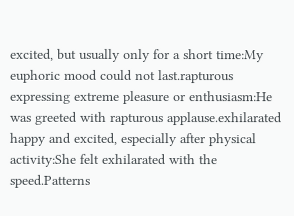excited, but usually only for a short time:My euphoric mood could not last.rapturous expressing extreme pleasure or enthusiasm:He was greeted with rapturous applause.exhilarated happy and excited, especially after physical activity:She felt exhilarated with the speed.Patterns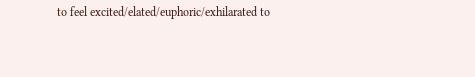to feel excited/elated/euphoric/exhilarated to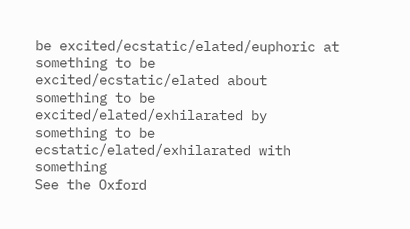be excited/ecstatic/elated/euphoric at something to be excited/ecstatic/elated about something to be excited/elated/exhilarated by something to be ecstatic/elated/exhilarated with something
See the Oxford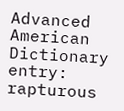Advanced American Dictionary entry: rapturous